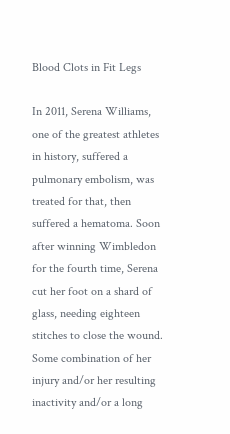Blood Clots in Fit Legs

In 2011, Serena Williams, one of the greatest athletes in history, suffered a pulmonary embolism, was treated for that, then suffered a hematoma. Soon after winning Wimbledon for the fourth time, Serena cut her foot on a shard of glass, needing eighteen stitches to close the wound. Some combination of her injury and/or her resulting inactivity and/or a long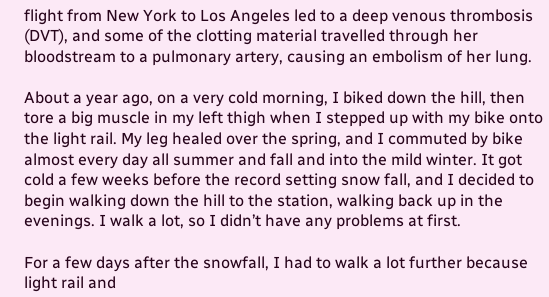flight from New York to Los Angeles led to a deep venous thrombosis (DVT), and some of the clotting material travelled through her bloodstream to a pulmonary artery, causing an embolism of her lung.

About a year ago, on a very cold morning, I biked down the hill, then tore a big muscle in my left thigh when I stepped up with my bike onto the light rail. My leg healed over the spring, and I commuted by bike almost every day all summer and fall and into the mild winter. It got cold a few weeks before the record setting snow fall, and I decided to begin walking down the hill to the station, walking back up in the evenings. I walk a lot, so I didn’t have any problems at first.

For a few days after the snowfall, I had to walk a lot further because light rail and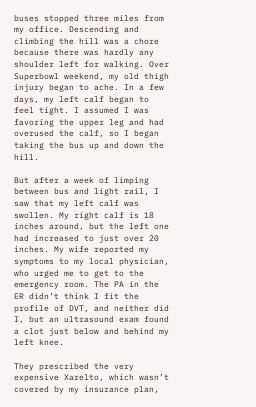buses stopped three miles from my office. Descending and climbing the hill was a chore because there was hardly any shoulder left for walking. Over Superbowl weekend, my old thigh injury began to ache. In a few days, my left calf began to feel tight. I assumed I was favoring the upper leg and had overused the calf, so I began taking the bus up and down the hill.

But after a week of limping between bus and light rail, I saw that my left calf was swollen. My right calf is 18 inches around, but the left one had increased to just over 20 inches. My wife reported my symptoms to my local physician, who urged me to get to the emergency room. The PA in the ER didn’t think I fit the profile of DVT, and neither did I, but an ultrasound exam found a clot just below and behind my left knee.

They prescribed the very expensive Xarelto, which wasn’t covered by my insurance plan,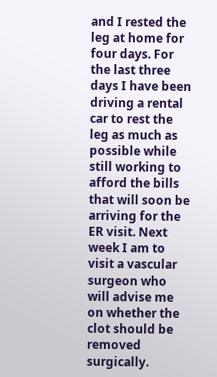and I rested the leg at home for four days. For the last three days I have been driving a rental car to rest the leg as much as possible while still working to afford the bills that will soon be arriving for the ER visit. Next week I am to visit a vascular surgeon who will advise me on whether the clot should be removed surgically.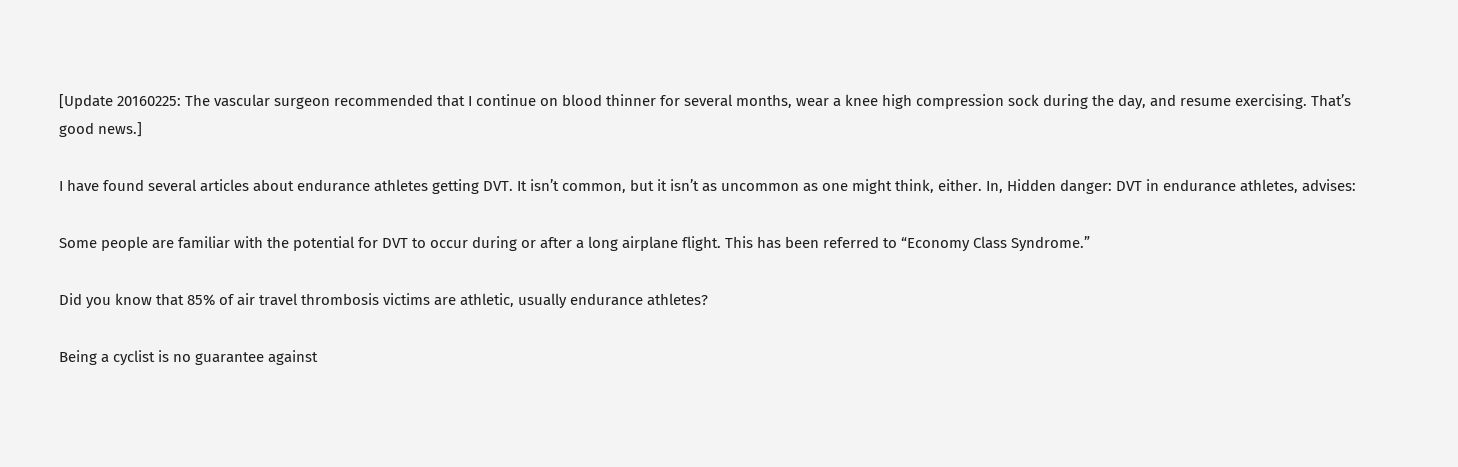[Update 20160225: The vascular surgeon recommended that I continue on blood thinner for several months, wear a knee high compression sock during the day, and resume exercising. That’s good news.]

I have found several articles about endurance athletes getting DVT. It isn’t common, but it isn’t as uncommon as one might think, either. In, Hidden danger: DVT in endurance athletes, advises:

Some people are familiar with the potential for DVT to occur during or after a long airplane flight. This has been referred to “Economy Class Syndrome.”

Did you know that 85% of air travel thrombosis victims are athletic, usually endurance athletes?

Being a cyclist is no guarantee against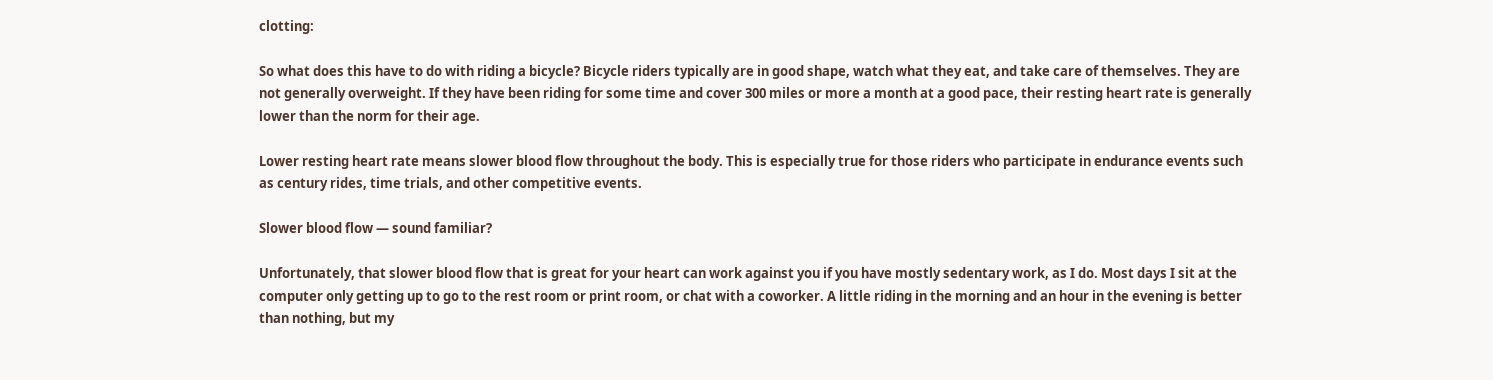clotting:

So what does this have to do with riding a bicycle? Bicycle riders typically are in good shape, watch what they eat, and take care of themselves. They are not generally overweight. If they have been riding for some time and cover 300 miles or more a month at a good pace, their resting heart rate is generally lower than the norm for their age.

Lower resting heart rate means slower blood flow throughout the body. This is especially true for those riders who participate in endurance events such as century rides, time trials, and other competitive events.

Slower blood flow — sound familiar?

Unfortunately, that slower blood flow that is great for your heart can work against you if you have mostly sedentary work, as I do. Most days I sit at the computer only getting up to go to the rest room or print room, or chat with a coworker. A little riding in the morning and an hour in the evening is better than nothing, but my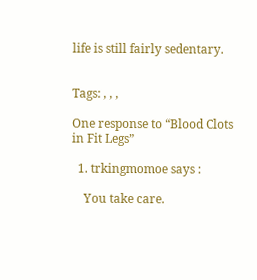life is still fairly sedentary.


Tags: , , ,

One response to “Blood Clots in Fit Legs”

  1. trkingmomoe says :

    You take care.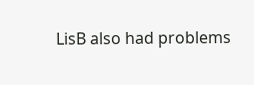LisB also had problems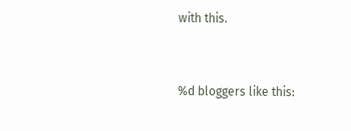with this.


%d bloggers like this: